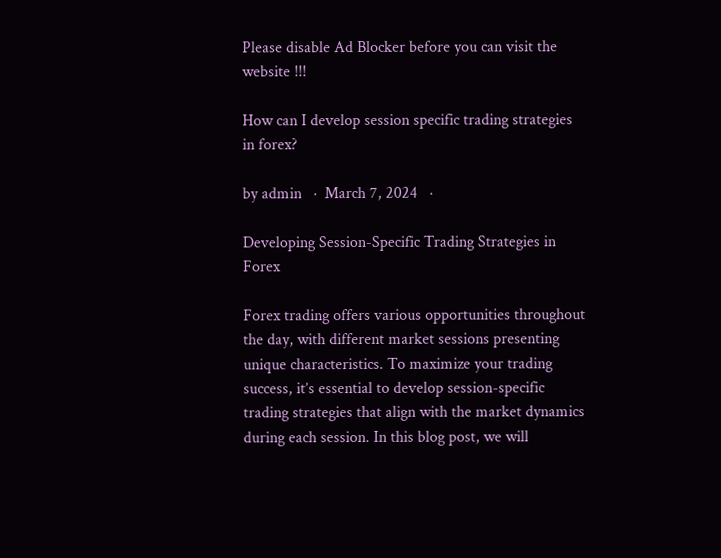Please disable Ad Blocker before you can visit the website !!!

How can I develop session specific trading strategies in forex?

by admin   ·  March 7, 2024   ·

Developing Session-Specific Trading Strategies in Forex

Forex trading offers various opportunities throughout the day, with different market sessions presenting unique characteristics. To maximize your trading success, it’s essential to develop session-specific trading strategies that align with the market dynamics during each session. In this blog post, we will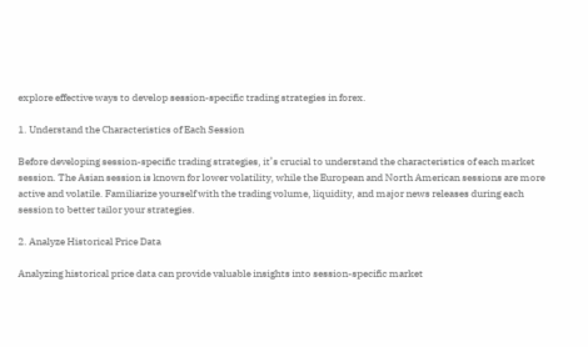explore effective ways to develop session-specific trading strategies in forex.

1. Understand the Characteristics of Each Session

Before developing session-specific trading strategies, it’s crucial to understand the characteristics of each market session. The Asian session is known for lower volatility, while the European and North American sessions are more active and volatile. Familiarize yourself with the trading volume, liquidity, and major news releases during each session to better tailor your strategies.

2. Analyze Historical Price Data

Analyzing historical price data can provide valuable insights into session-specific market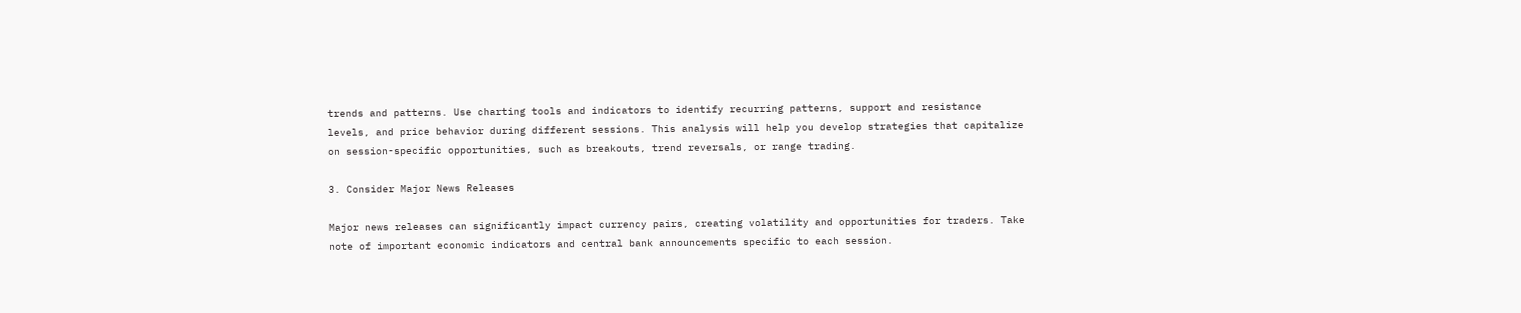trends and patterns. Use charting tools and indicators to identify recurring patterns, support and resistance levels, and price behavior during different sessions. This analysis will help you develop strategies that capitalize on session-specific opportunities, such as breakouts, trend reversals, or range trading.

3. Consider Major News Releases

Major news releases can significantly impact currency pairs, creating volatility and opportunities for traders. Take note of important economic indicators and central bank announcements specific to each session.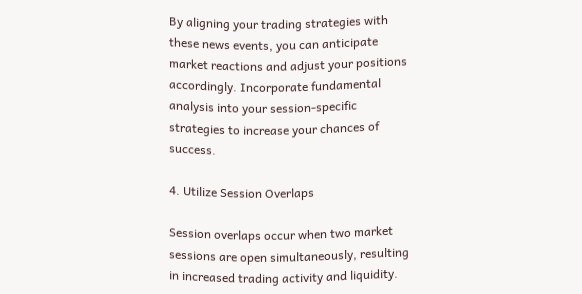By aligning your trading strategies with these news events, you can anticipate market reactions and adjust your positions accordingly. Incorporate fundamental analysis into your session-specific strategies to increase your chances of success.

4. Utilize Session Overlaps

Session overlaps occur when two market sessions are open simultaneously, resulting in increased trading activity and liquidity.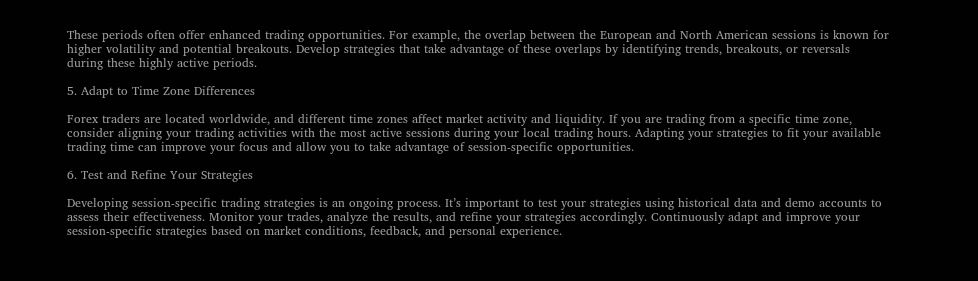These periods often offer enhanced trading opportunities. For example, the overlap between the European and North American sessions is known for higher volatility and potential breakouts. Develop strategies that take advantage of these overlaps by identifying trends, breakouts, or reversals during these highly active periods.

5. Adapt to Time Zone Differences

Forex traders are located worldwide, and different time zones affect market activity and liquidity. If you are trading from a specific time zone, consider aligning your trading activities with the most active sessions during your local trading hours. Adapting your strategies to fit your available trading time can improve your focus and allow you to take advantage of session-specific opportunities.

6. Test and Refine Your Strategies

Developing session-specific trading strategies is an ongoing process. It’s important to test your strategies using historical data and demo accounts to assess their effectiveness. Monitor your trades, analyze the results, and refine your strategies accordingly. Continuously adapt and improve your session-specific strategies based on market conditions, feedback, and personal experience.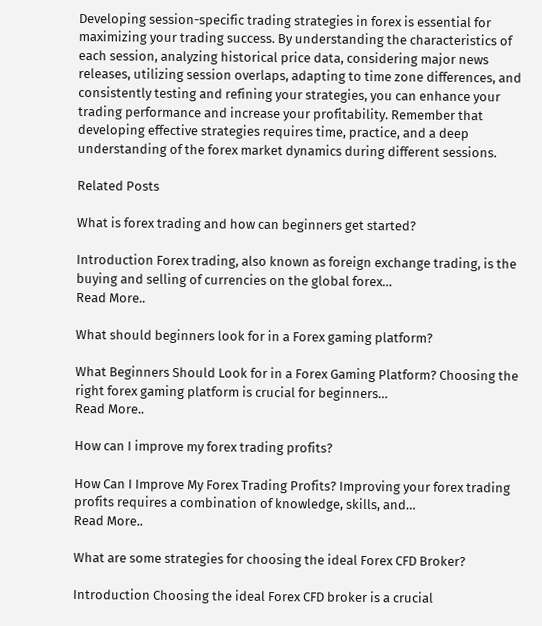Developing session-specific trading strategies in forex is essential for maximizing your trading success. By understanding the characteristics of each session, analyzing historical price data, considering major news releases, utilizing session overlaps, adapting to time zone differences, and consistently testing and refining your strategies, you can enhance your trading performance and increase your profitability. Remember that developing effective strategies requires time, practice, and a deep understanding of the forex market dynamics during different sessions.

Related Posts

What is forex trading and how can beginners get started?

Introduction Forex trading, also known as foreign exchange trading, is the buying and selling of currencies on the global forex…
Read More..

What should beginners look for in a Forex gaming platform?

What Beginners Should Look for in a Forex Gaming Platform? Choosing the right forex gaming platform is crucial for beginners…
Read More..

How can I improve my forex trading profits?

How Can I Improve My Forex Trading Profits? Improving your forex trading profits requires a combination of knowledge, skills, and…
Read More..

What are some strategies for choosing the ideal Forex CFD Broker?

Introduction Choosing the ideal Forex CFD broker is a crucial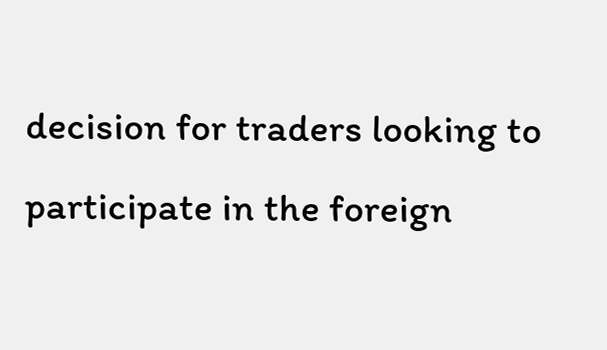decision for traders looking to participate in the foreign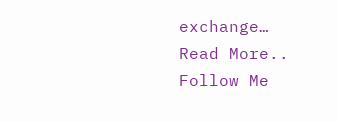exchange…
Read More..
Follow Me